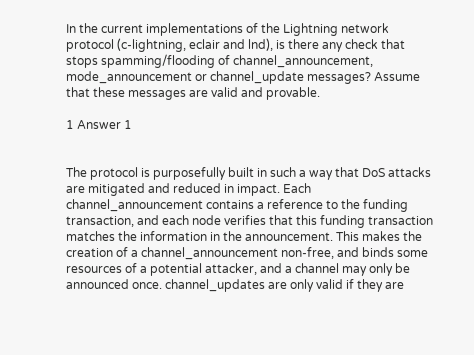In the current implementations of the Lightning network protocol (c-lightning, eclair and lnd), is there any check that stops spamming/flooding of channel_announcement, mode_announcement or channel_update messages? Assume that these messages are valid and provable.

1 Answer 1


The protocol is purposefully built in such a way that DoS attacks are mitigated and reduced in impact. Each channel_announcement contains a reference to the funding transaction, and each node verifies that this funding transaction matches the information in the announcement. This makes the creation of a channel_announcement non-free, and binds some resources of a potential attacker, and a channel may only be announced once. channel_updates are only valid if they are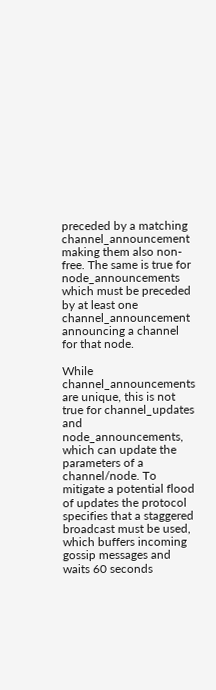preceded by a matching channel_announcement making them also non-free. The same is true for node_announcements which must be preceded by at least one channel_announcement announcing a channel for that node.

While channel_announcements are unique, this is not true for channel_updates and node_announcements, which can update the parameters of a channel/node. To mitigate a potential flood of updates the protocol specifies that a staggered broadcast must be used, which buffers incoming gossip messages and waits 60 seconds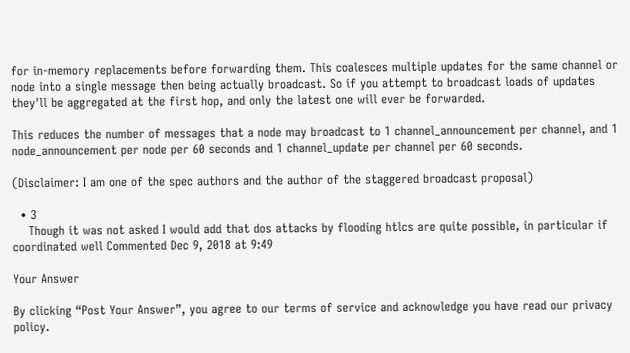for in-memory replacements before forwarding them. This coalesces multiple updates for the same channel or node into a single message then being actually broadcast. So if you attempt to broadcast loads of updates they'll be aggregated at the first hop, and only the latest one will ever be forwarded.

This reduces the number of messages that a node may broadcast to 1 channel_announcement per channel, and 1 node_announcement per node per 60 seconds and 1 channel_update per channel per 60 seconds.

(Disclaimer: I am one of the spec authors and the author of the staggered broadcast proposal)

  • 3
    Though it was not asked I would add that dos attacks by flooding htlcs are quite possible, in particular if coordinated well Commented Dec 9, 2018 at 9:49

Your Answer

By clicking “Post Your Answer”, you agree to our terms of service and acknowledge you have read our privacy policy.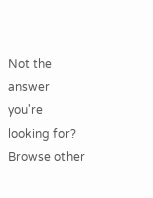Not the answer you're looking for? Browse other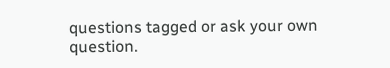questions tagged or ask your own question.